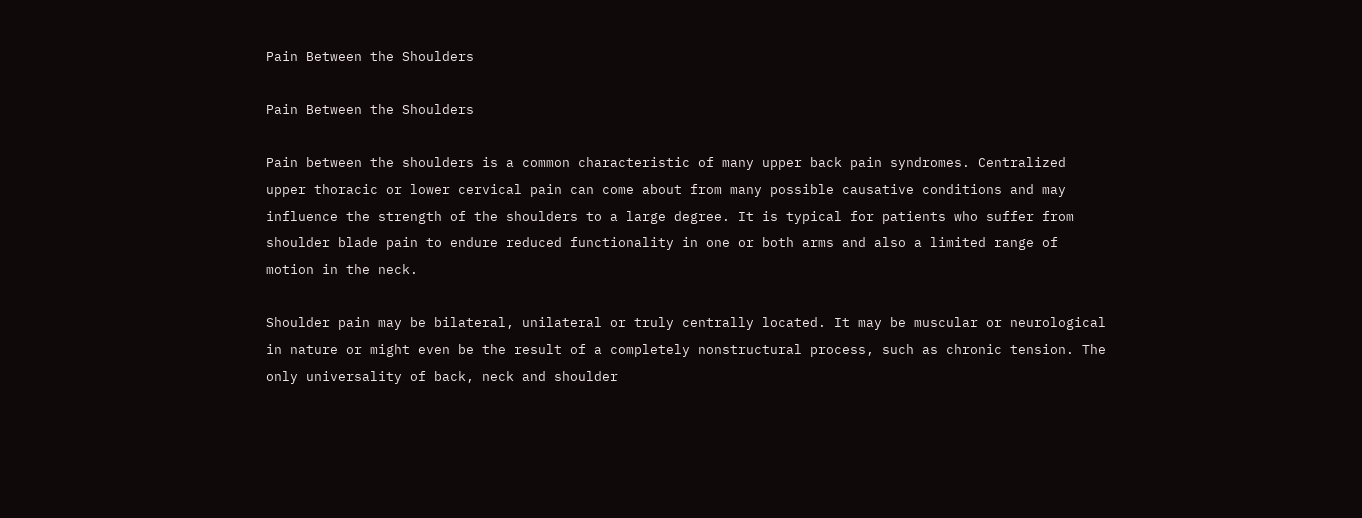Pain Between the Shoulders

Pain Between the Shoulders

Pain between the shoulders is a common characteristic of many upper back pain syndromes. Centralized upper thoracic or lower cervical pain can come about from many possible causative conditions and may influence the strength of the shoulders to a large degree. It is typical for patients who suffer from shoulder blade pain to endure reduced functionality in one or both arms and also a limited range of motion in the neck.

Shoulder pain may be bilateral, unilateral or truly centrally located. It may be muscular or neurological in nature or might even be the result of a completely nonstructural process, such as chronic tension. The only universality of back, neck and shoulder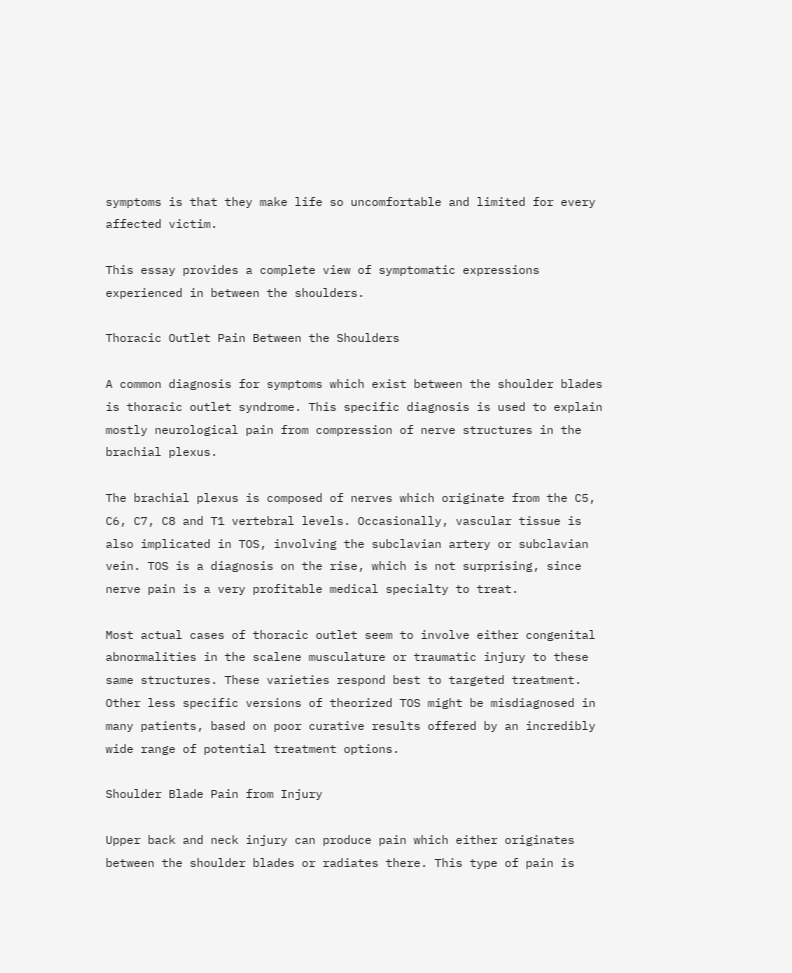symptoms is that they make life so uncomfortable and limited for every affected victim.

This essay provides a complete view of symptomatic expressions experienced in between the shoulders.

Thoracic Outlet Pain Between the Shoulders

A common diagnosis for symptoms which exist between the shoulder blades is thoracic outlet syndrome. This specific diagnosis is used to explain mostly neurological pain from compression of nerve structures in the brachial plexus.

The brachial plexus is composed of nerves which originate from the C5, C6, C7, C8 and T1 vertebral levels. Occasionally, vascular tissue is also implicated in TOS, involving the subclavian artery or subclavian vein. TOS is a diagnosis on the rise, which is not surprising, since nerve pain is a very profitable medical specialty to treat.

Most actual cases of thoracic outlet seem to involve either congenital abnormalities in the scalene musculature or traumatic injury to these same structures. These varieties respond best to targeted treatment. Other less specific versions of theorized TOS might be misdiagnosed in many patients, based on poor curative results offered by an incredibly wide range of potential treatment options.

Shoulder Blade Pain from Injury

Upper back and neck injury can produce pain which either originates between the shoulder blades or radiates there. This type of pain is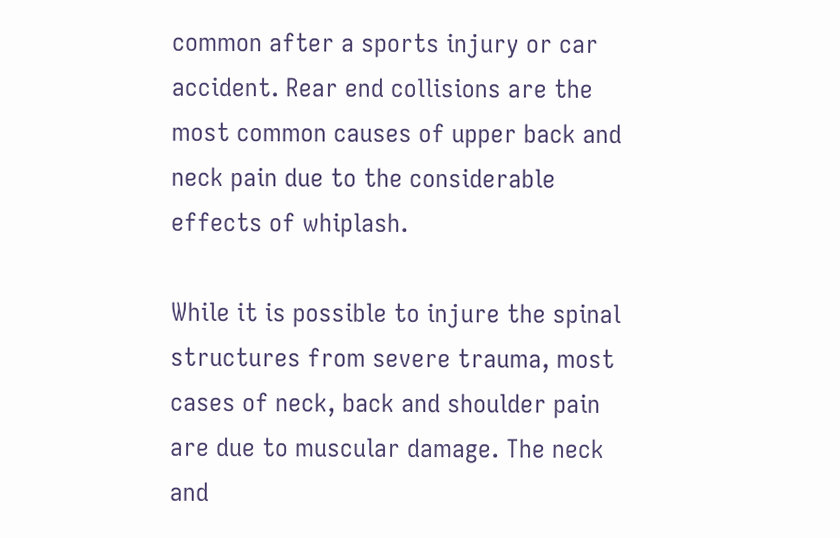common after a sports injury or car accident. Rear end collisions are the most common causes of upper back and neck pain due to the considerable effects of whiplash.

While it is possible to injure the spinal structures from severe trauma, most cases of neck, back and shoulder pain are due to muscular damage. The neck and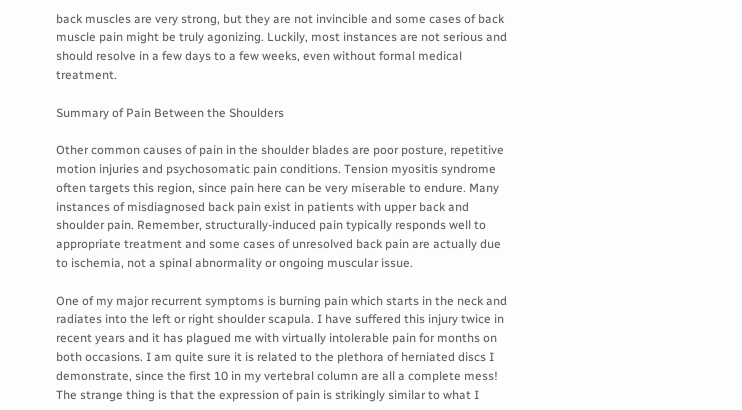back muscles are very strong, but they are not invincible and some cases of back muscle pain might be truly agonizing. Luckily, most instances are not serious and should resolve in a few days to a few weeks, even without formal medical treatment.

Summary of Pain Between the Shoulders

Other common causes of pain in the shoulder blades are poor posture, repetitive motion injuries and psychosomatic pain conditions. Tension myositis syndrome often targets this region, since pain here can be very miserable to endure. Many instances of misdiagnosed back pain exist in patients with upper back and shoulder pain. Remember, structurally-induced pain typically responds well to appropriate treatment and some cases of unresolved back pain are actually due to ischemia, not a spinal abnormality or ongoing muscular issue.

One of my major recurrent symptoms is burning pain which starts in the neck and radiates into the left or right shoulder scapula. I have suffered this injury twice in recent years and it has plagued me with virtually intolerable pain for months on both occasions. I am quite sure it is related to the plethora of herniated discs I demonstrate, since the first 10 in my vertebral column are all a complete mess! The strange thing is that the expression of pain is strikingly similar to what I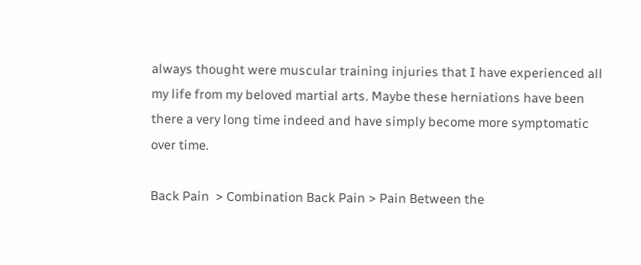always thought were muscular training injuries that I have experienced all my life from my beloved martial arts. Maybe these herniations have been there a very long time indeed and have simply become more symptomatic over time.

Back Pain  > Combination Back Pain > Pain Between the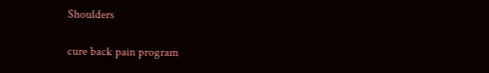Shoulders

cure back pain program